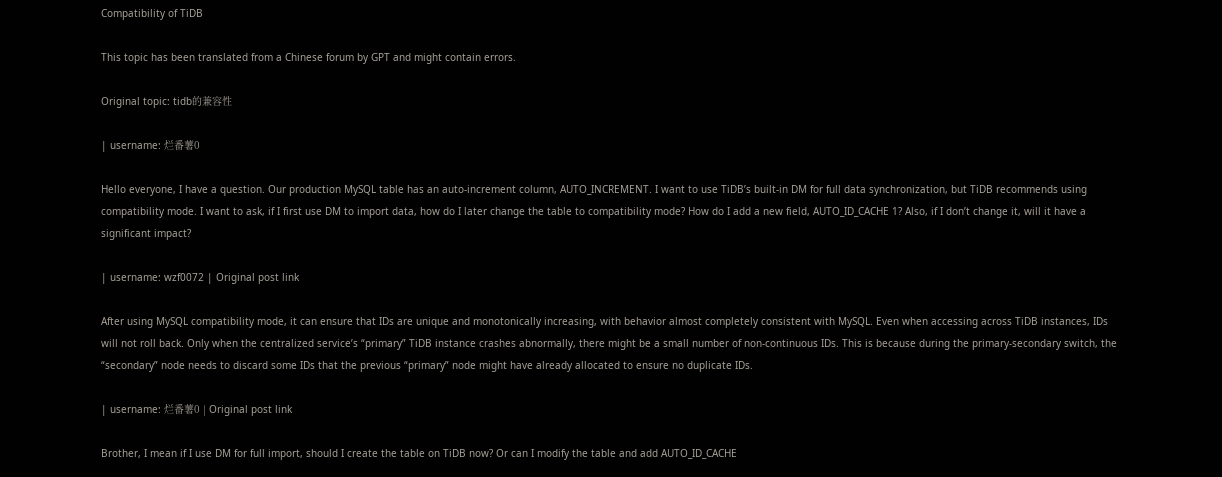Compatibility of TiDB

This topic has been translated from a Chinese forum by GPT and might contain errors.

Original topic: tidb的兼容性

| username: 烂番薯0

Hello everyone, I have a question. Our production MySQL table has an auto-increment column, AUTO_INCREMENT. I want to use TiDB’s built-in DM for full data synchronization, but TiDB recommends using compatibility mode. I want to ask, if I first use DM to import data, how do I later change the table to compatibility mode? How do I add a new field, AUTO_ID_CACHE 1? Also, if I don’t change it, will it have a significant impact?

| username: wzf0072 | Original post link

After using MySQL compatibility mode, it can ensure that IDs are unique and monotonically increasing, with behavior almost completely consistent with MySQL. Even when accessing across TiDB instances, IDs will not roll back. Only when the centralized service’s “primary” TiDB instance crashes abnormally, there might be a small number of non-continuous IDs. This is because during the primary-secondary switch, the “secondary” node needs to discard some IDs that the previous “primary” node might have already allocated to ensure no duplicate IDs.

| username: 烂番薯0 | Original post link

Brother, I mean if I use DM for full import, should I create the table on TiDB now? Or can I modify the table and add AUTO_ID_CACHE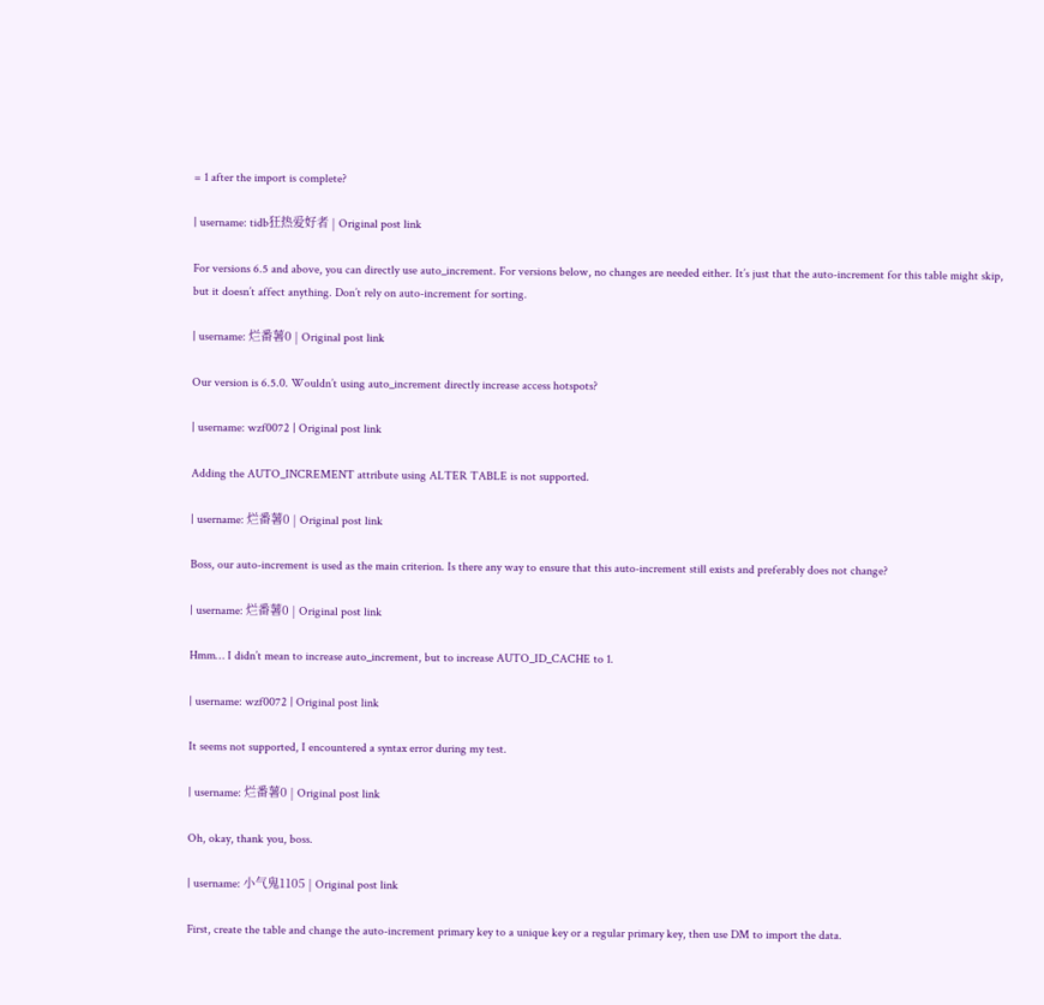= 1 after the import is complete?

| username: tidb狂热爱好者 | Original post link

For versions 6.5 and above, you can directly use auto_increment. For versions below, no changes are needed either. It’s just that the auto-increment for this table might skip, but it doesn’t affect anything. Don’t rely on auto-increment for sorting.

| username: 烂番薯0 | Original post link

Our version is 6.5.0. Wouldn’t using auto_increment directly increase access hotspots?

| username: wzf0072 | Original post link

Adding the AUTO_INCREMENT attribute using ALTER TABLE is not supported.

| username: 烂番薯0 | Original post link

Boss, our auto-increment is used as the main criterion. Is there any way to ensure that this auto-increment still exists and preferably does not change?

| username: 烂番薯0 | Original post link

Hmm… I didn’t mean to increase auto_increment, but to increase AUTO_ID_CACHE to 1.

| username: wzf0072 | Original post link

It seems not supported, I encountered a syntax error during my test.

| username: 烂番薯0 | Original post link

Oh, okay, thank you, boss.

| username: 小气鬼1105 | Original post link

First, create the table and change the auto-increment primary key to a unique key or a regular primary key, then use DM to import the data.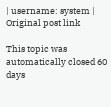| username: system | Original post link

This topic was automatically closed 60 days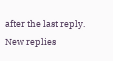after the last reply. New replies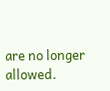are no longer allowed.